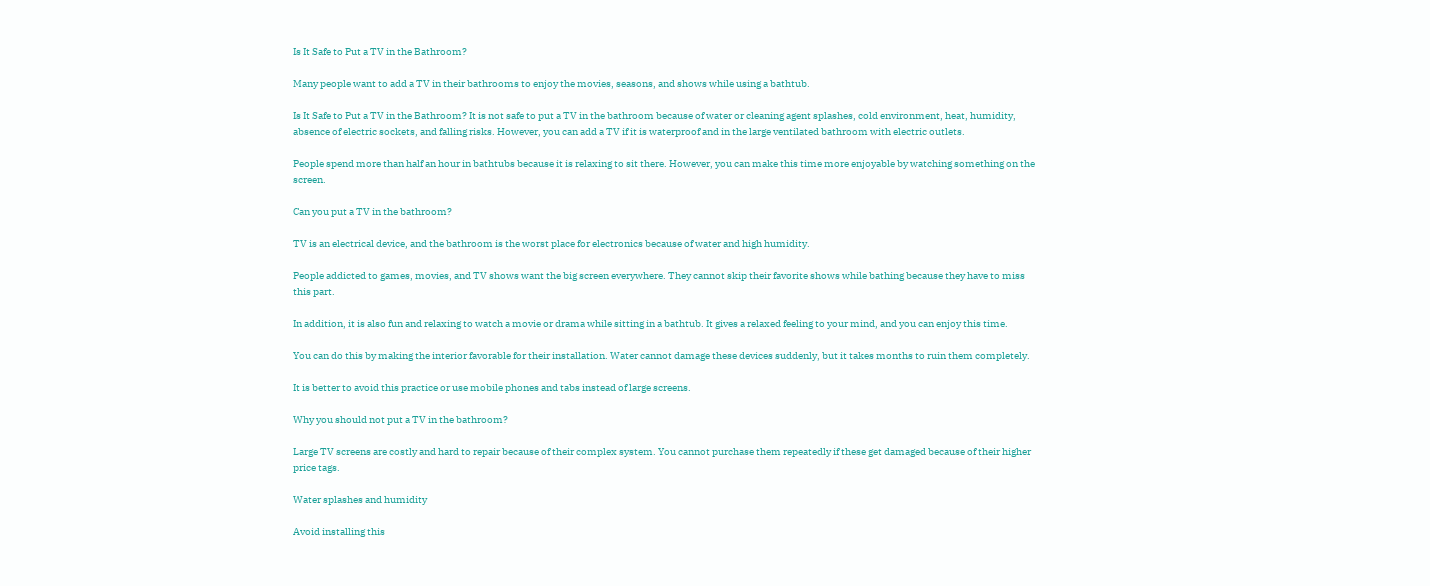Is It Safe to Put a TV in the Bathroom?

Many people want to add a TV in their bathrooms to enjoy the movies, seasons, and shows while using a bathtub.

Is It Safe to Put a TV in the Bathroom? It is not safe to put a TV in the bathroom because of water or cleaning agent splashes, cold environment, heat, humidity, absence of electric sockets, and falling risks. However, you can add a TV if it is waterproof and in the large ventilated bathroom with electric outlets.

People spend more than half an hour in bathtubs because it is relaxing to sit there. However, you can make this time more enjoyable by watching something on the screen.

Can you put a TV in the bathroom?

TV is an electrical device, and the bathroom is the worst place for electronics because of water and high humidity.

People addicted to games, movies, and TV shows want the big screen everywhere. They cannot skip their favorite shows while bathing because they have to miss this part.

In addition, it is also fun and relaxing to watch a movie or drama while sitting in a bathtub. It gives a relaxed feeling to your mind, and you can enjoy this time.

You can do this by making the interior favorable for their installation. Water cannot damage these devices suddenly, but it takes months to ruin them completely.

It is better to avoid this practice or use mobile phones and tabs instead of large screens.

Why you should not put a TV in the bathroom?

Large TV screens are costly and hard to repair because of their complex system. You cannot purchase them repeatedly if these get damaged because of their higher price tags.

Water splashes and humidity

Avoid installing this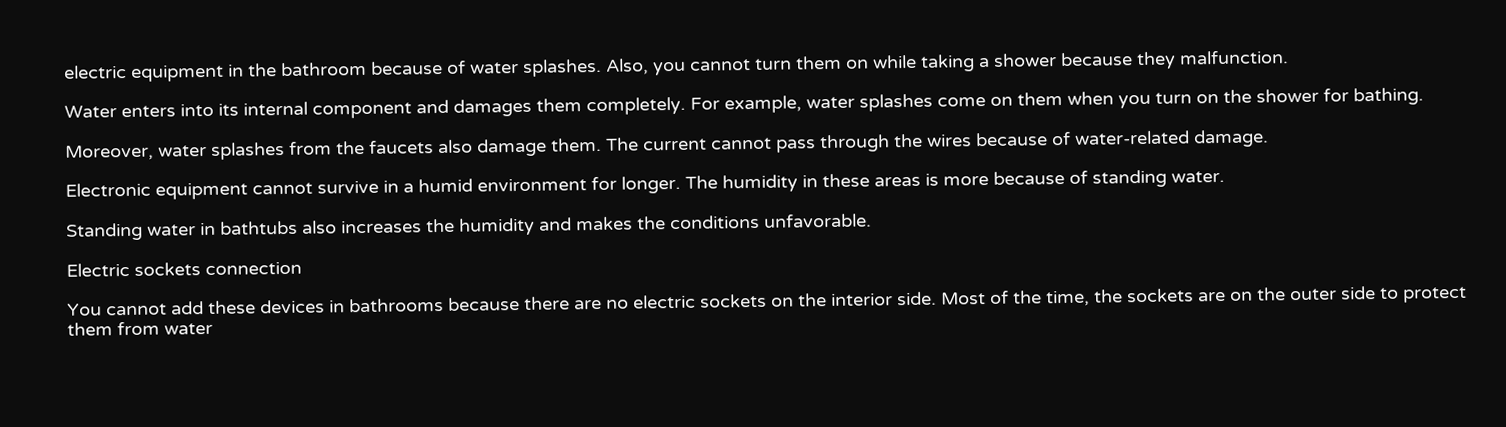electric equipment in the bathroom because of water splashes. Also, you cannot turn them on while taking a shower because they malfunction.

Water enters into its internal component and damages them completely. For example, water splashes come on them when you turn on the shower for bathing.

Moreover, water splashes from the faucets also damage them. The current cannot pass through the wires because of water-related damage.

Electronic equipment cannot survive in a humid environment for longer. The humidity in these areas is more because of standing water.

Standing water in bathtubs also increases the humidity and makes the conditions unfavorable.

Electric sockets connection

You cannot add these devices in bathrooms because there are no electric sockets on the interior side. Most of the time, the sockets are on the outer side to protect them from water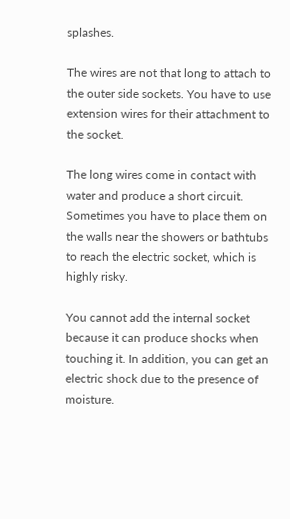splashes.

The wires are not that long to attach to the outer side sockets. You have to use extension wires for their attachment to the socket.

The long wires come in contact with water and produce a short circuit. Sometimes you have to place them on the walls near the showers or bathtubs to reach the electric socket, which is highly risky.

You cannot add the internal socket because it can produce shocks when touching it. In addition, you can get an electric shock due to the presence of moisture.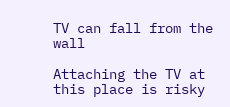TV can fall from the wall

Attaching the TV at this place is risky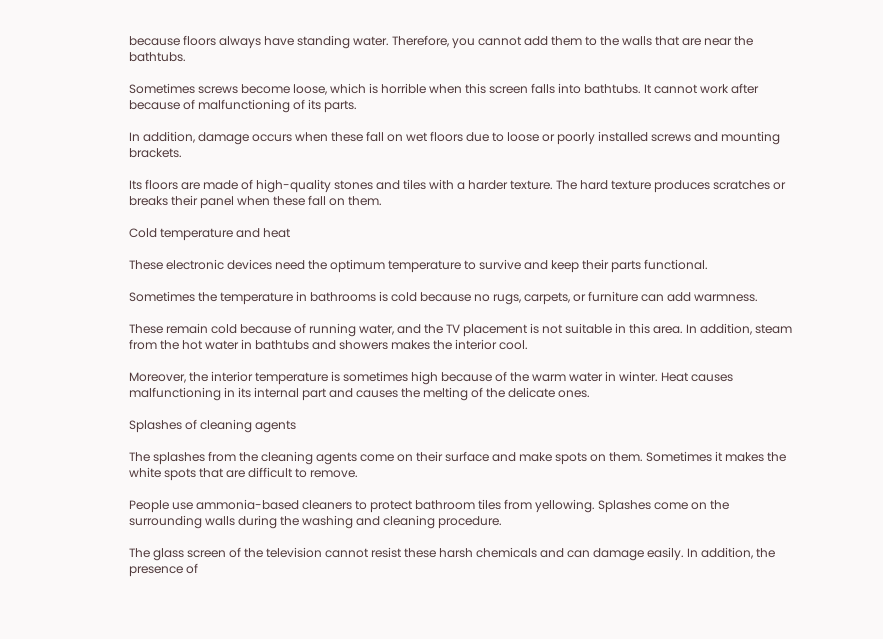because floors always have standing water. Therefore, you cannot add them to the walls that are near the bathtubs.

Sometimes screws become loose, which is horrible when this screen falls into bathtubs. It cannot work after because of malfunctioning of its parts.

In addition, damage occurs when these fall on wet floors due to loose or poorly installed screws and mounting brackets.

Its floors are made of high-quality stones and tiles with a harder texture. The hard texture produces scratches or breaks their panel when these fall on them.

Cold temperature and heat

These electronic devices need the optimum temperature to survive and keep their parts functional.

Sometimes the temperature in bathrooms is cold because no rugs, carpets, or furniture can add warmness.

These remain cold because of running water, and the TV placement is not suitable in this area. In addition, steam from the hot water in bathtubs and showers makes the interior cool.

Moreover, the interior temperature is sometimes high because of the warm water in winter. Heat causes malfunctioning in its internal part and causes the melting of the delicate ones.

Splashes of cleaning agents

The splashes from the cleaning agents come on their surface and make spots on them. Sometimes it makes the white spots that are difficult to remove.

People use ammonia-based cleaners to protect bathroom tiles from yellowing. Splashes come on the surrounding walls during the washing and cleaning procedure.

The glass screen of the television cannot resist these harsh chemicals and can damage easily. In addition, the presence of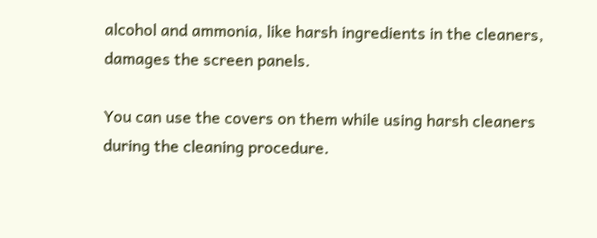alcohol and ammonia, like harsh ingredients in the cleaners, damages the screen panels.

You can use the covers on them while using harsh cleaners during the cleaning procedure.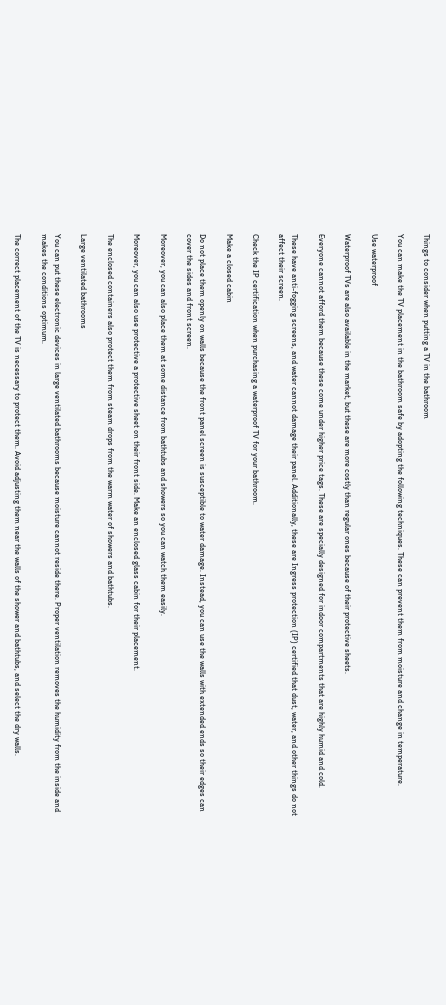Things to consider when putting a TV in the bathroom

You can make the TV placement in the bathroom safe by adopting the following techniques. These can prevent them from moisture and change in temperature.

Use waterproof

Waterproof TVs are also available in the market, but these are more costly than regular ones because of their protective sheets.

Everyone cannot afford them because these come under higher price tags. These are specially designed for indoor compartments that are highly humid and cold.

These have anti-fogging screens, and water cannot damage their panel. Additionally, these are Ingress protection (IP) certified that dust, water, and other things do not affect their screen.

Check the IP certification when purchasing a waterproof TV for your bathroom.

Make a closed cabin

Do not place them openly on walls because the front panel screen is susceptible to water damage. Instead, you can use the walls with extended ends so their edges can cover the sides and front screen.

Moreover, you can also place them at some distance from bathtubs and showers so you can watch them easily.

Moreover, you can also use protective a protective sheet on their front side. Make an enclosed glass cabin for their placement.

The enclosed containers also protect them from steam drops from the warm water of showers and bathtubs.

Large ventilated bathrooms

You can put these electronic devices in large ventilated bathrooms because moisture cannot reside there. Proper ventilation removes the humidity from the inside and makes the conditions optimum.

The correct placement of the TV is necessary to protect them. Avoid adjusting them near the walls of the shower and bathtubs, and select the dry walls.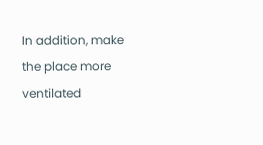In addition, make the place more ventilated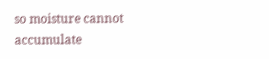so moisture cannot accumulate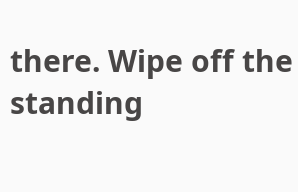there. Wipe off the standing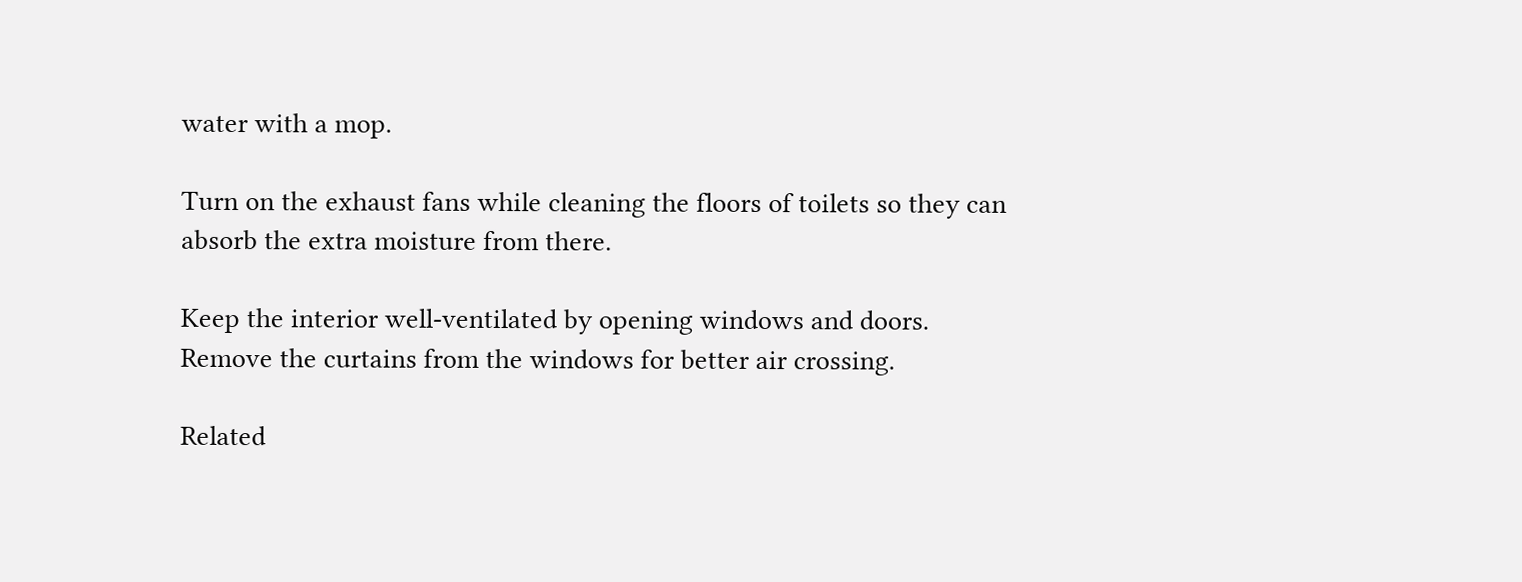water with a mop.

Turn on the exhaust fans while cleaning the floors of toilets so they can absorb the extra moisture from there.

Keep the interior well-ventilated by opening windows and doors. Remove the curtains from the windows for better air crossing.

Related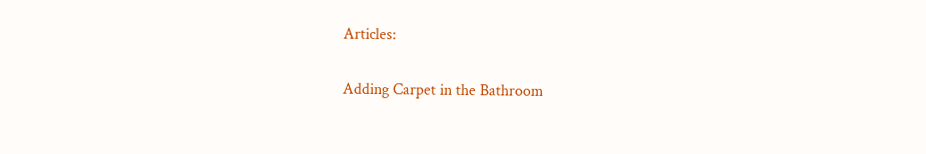Articles:

Adding Carpet in the Bathroom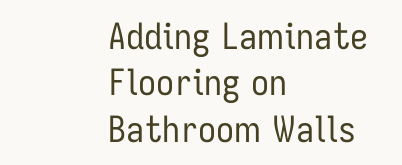Adding Laminate Flooring on Bathroom Walls